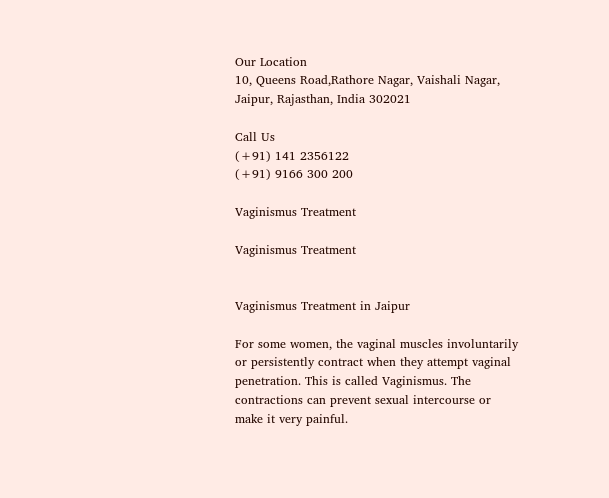Our Location
10, Queens Road,Rathore Nagar, Vaishali Nagar, Jaipur, Rajasthan, India 302021

Call Us
(+91) 141 2356122
(+91) 9166 300 200

Vaginismus Treatment

Vaginismus Treatment


Vaginismus Treatment in Jaipur

For some women, the vaginal muscles involuntarily or persistently contract when they attempt vaginal penetration. This is called Vaginismus. The contractions can prevent sexual intercourse or make it very painful.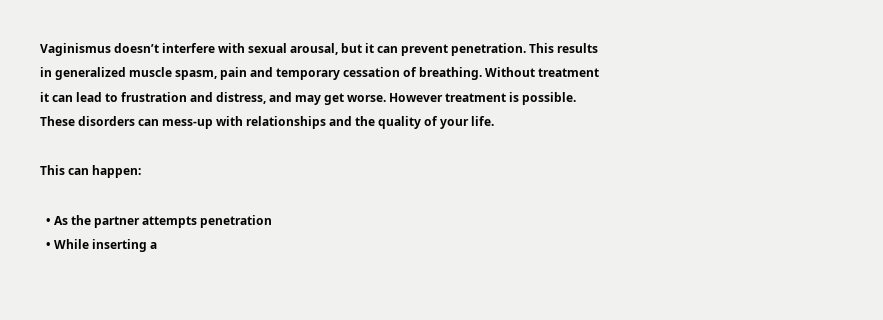Vaginismus doesn’t interfere with sexual arousal, but it can prevent penetration. This results in generalized muscle spasm, pain and temporary cessation of breathing. Without treatment it can lead to frustration and distress, and may get worse. However treatment is possible. These disorders can mess-up with relationships and the quality of your life.

This can happen:

  • As the partner attempts penetration
  • While inserting a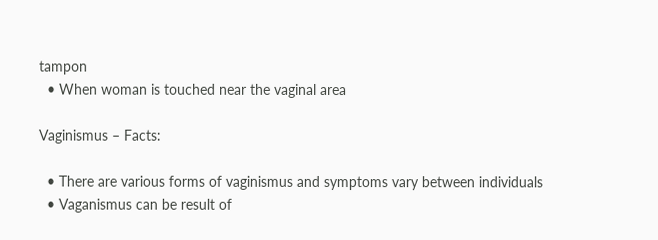tampon
  • When woman is touched near the vaginal area

Vaginismus – Facts:

  • There are various forms of vaginismus and symptoms vary between individuals
  • Vaganismus can be result of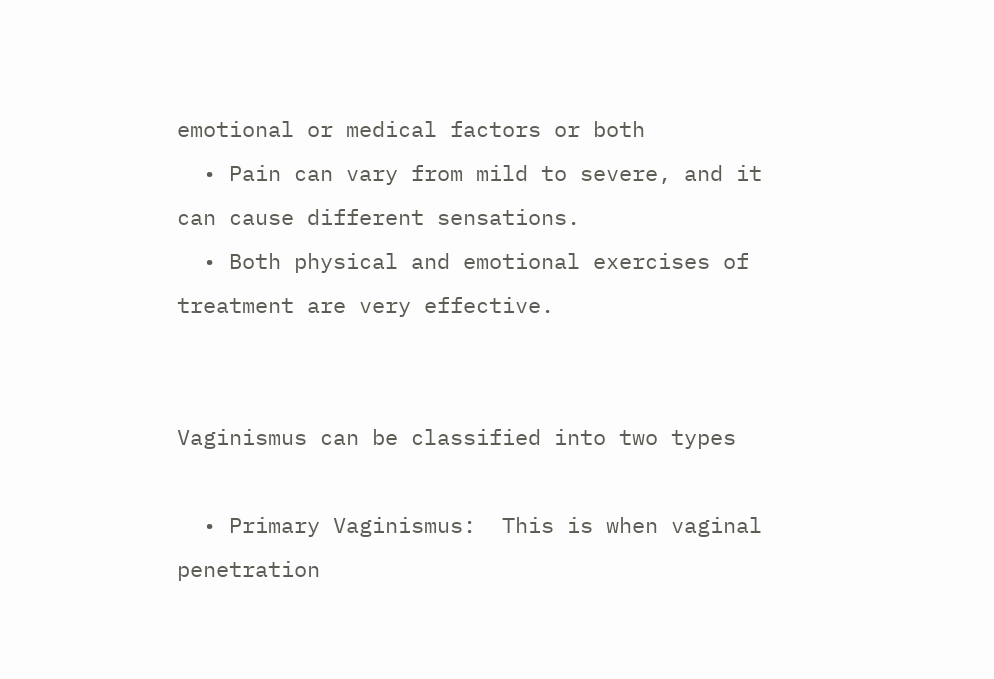emotional or medical factors or both
  • Pain can vary from mild to severe, and it can cause different sensations.
  • Both physical and emotional exercises of treatment are very effective.


Vaginismus can be classified into two types

  • Primary Vaginismus:  This is when vaginal penetration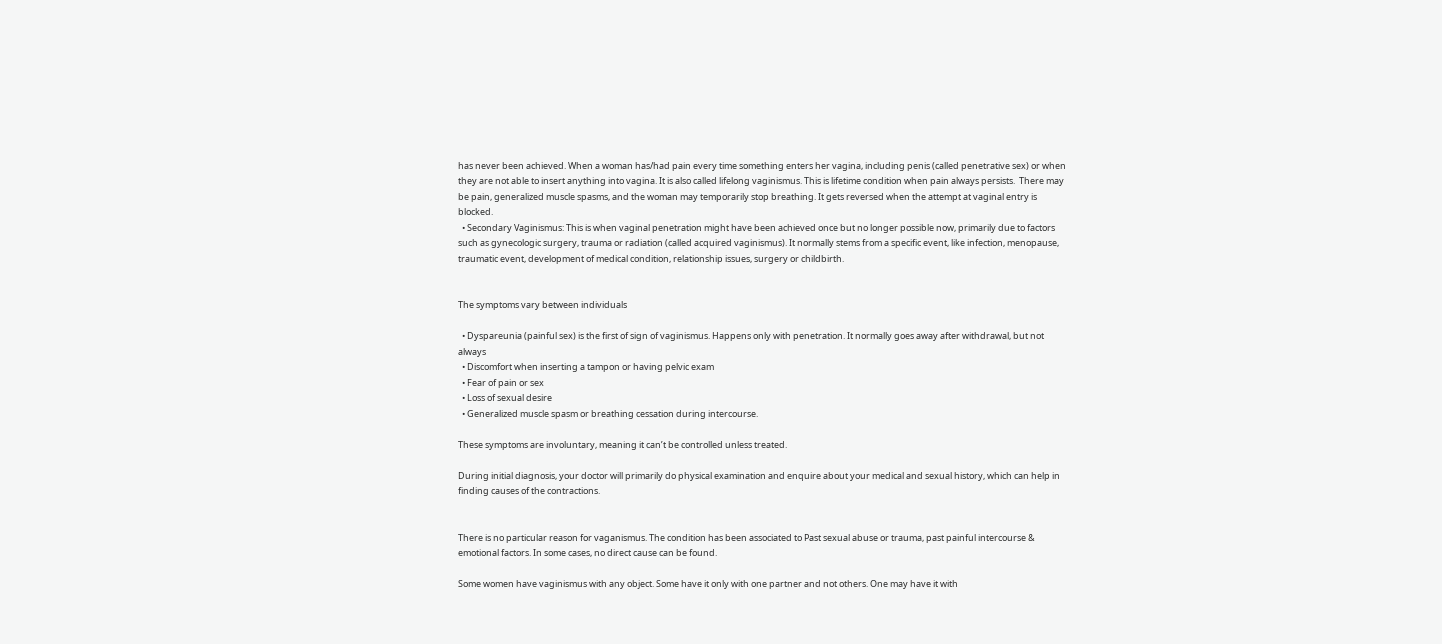has never been achieved. When a woman has/had pain every time something enters her vagina, including penis (called penetrative sex) or when they are not able to insert anything into vagina. It is also called lifelong vaginismus. This is lifetime condition when pain always persists.  There may be pain, generalized muscle spasms, and the woman may temporarily stop breathing. It gets reversed when the attempt at vaginal entry is blocked.
  • Secondary Vaginismus: This is when vaginal penetration might have been achieved once but no longer possible now, primarily due to factors such as gynecologic surgery, trauma or radiation (called acquired vaginismus). It normally stems from a specific event, like infection, menopause, traumatic event, development of medical condition, relationship issues, surgery or childbirth.


The symptoms vary between individuals

  • Dyspareunia (painful sex) is the first of sign of vaginismus. Happens only with penetration. It normally goes away after withdrawal, but not always
  • Discomfort when inserting a tampon or having pelvic exam
  • Fear of pain or sex
  • Loss of sexual desire
  • Generalized muscle spasm or breathing cessation during intercourse.

These symptoms are involuntary, meaning it can’t be controlled unless treated.

During initial diagnosis, your doctor will primarily do physical examination and enquire about your medical and sexual history, which can help in finding causes of the contractions.


There is no particular reason for vaganismus. The condition has been associated to Past sexual abuse or trauma, past painful intercourse & emotional factors. In some cases, no direct cause can be found.

Some women have vaginismus with any object. Some have it only with one partner and not others. One may have it with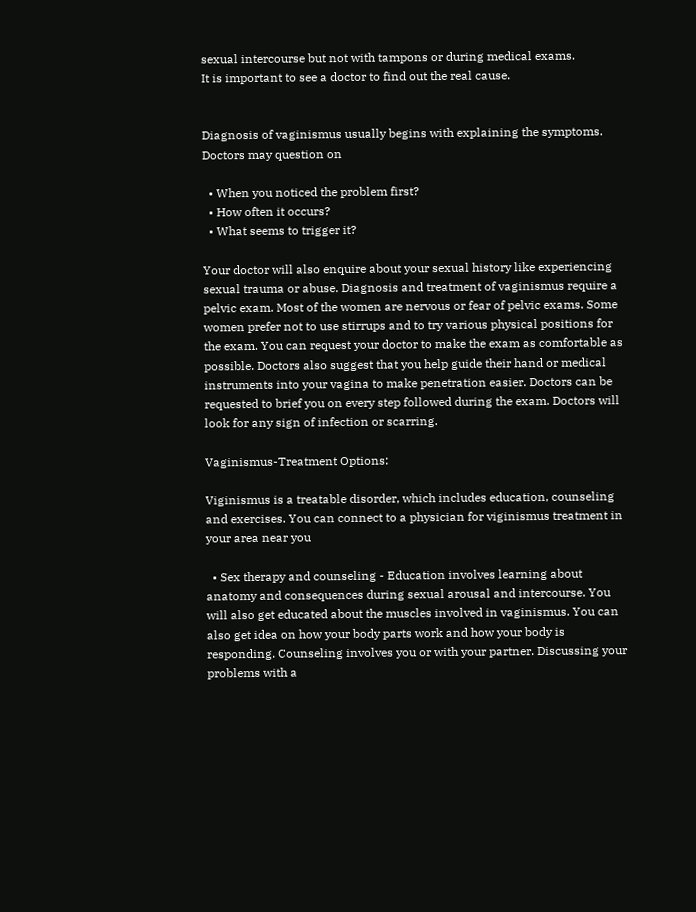sexual intercourse but not with tampons or during medical exams.
It is important to see a doctor to find out the real cause.


Diagnosis of vaginismus usually begins with explaining the symptoms.
Doctors may question on

  • When you noticed the problem first?
  • How often it occurs?
  • What seems to trigger it?

Your doctor will also enquire about your sexual history like experiencing sexual trauma or abuse. Diagnosis and treatment of vaginismus require a pelvic exam. Most of the women are nervous or fear of pelvic exams. Some women prefer not to use stirrups and to try various physical positions for the exam. You can request your doctor to make the exam as comfortable as possible. Doctors also suggest that you help guide their hand or medical instruments into your vagina to make penetration easier. Doctors can be requested to brief you on every step followed during the exam. Doctors will look for any sign of infection or scarring.

Vaginismus-Treatment Options:

Viginismus is a treatable disorder, which includes education, counseling and exercises. You can connect to a physician for viginismus treatment in your area near you

  • Sex therapy and counseling - Education involves learning about anatomy and consequences during sexual arousal and intercourse. You will also get educated about the muscles involved in vaginismus. You can also get idea on how your body parts work and how your body is responding. Counseling involves you or with your partner. Discussing your problems with a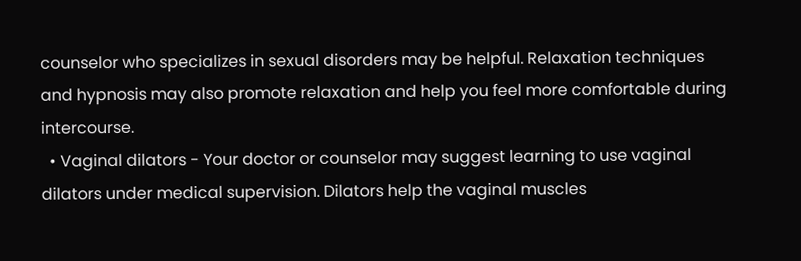counselor who specializes in sexual disorders may be helpful. Relaxation techniques and hypnosis may also promote relaxation and help you feel more comfortable during intercourse.
  • Vaginal dilators - Your doctor or counselor may suggest learning to use vaginal dilators under medical supervision. Dilators help the vaginal muscles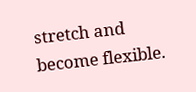stretch and become flexible.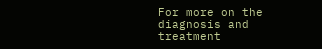For more on the diagnosis and treatment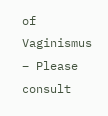of Vaginismus – Please consult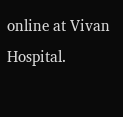online at Vivan  Hospital.